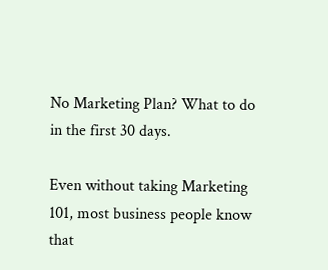No Marketing Plan? What to do in the first 30 days.

Even without taking Marketing 101, most business people know that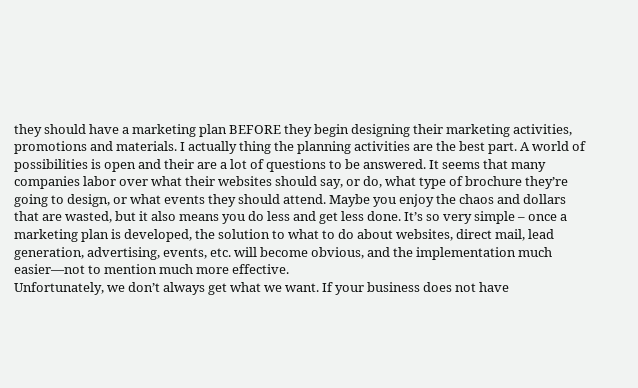they should have a marketing plan BEFORE they begin designing their marketing activities, promotions and materials. I actually thing the planning activities are the best part. A world of possibilities is open and their are a lot of questions to be answered. It seems that many companies labor over what their websites should say, or do, what type of brochure they’re going to design, or what events they should attend. Maybe you enjoy the chaos and dollars that are wasted, but it also means you do less and get less done. It’s so very simple – once a marketing plan is developed, the solution to what to do about websites, direct mail, lead generation, advertising, events, etc. will become obvious, and the implementation much easier—not to mention much more effective.
Unfortunately, we don’t always get what we want. If your business does not have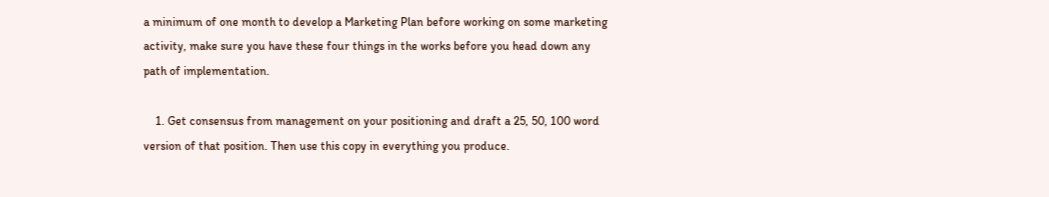a minimum of one month to develop a Marketing Plan before working on some marketing activity, make sure you have these four things in the works before you head down any path of implementation.

    1. Get consensus from management on your positioning and draft a 25, 50, 100 word version of that position. Then use this copy in everything you produce.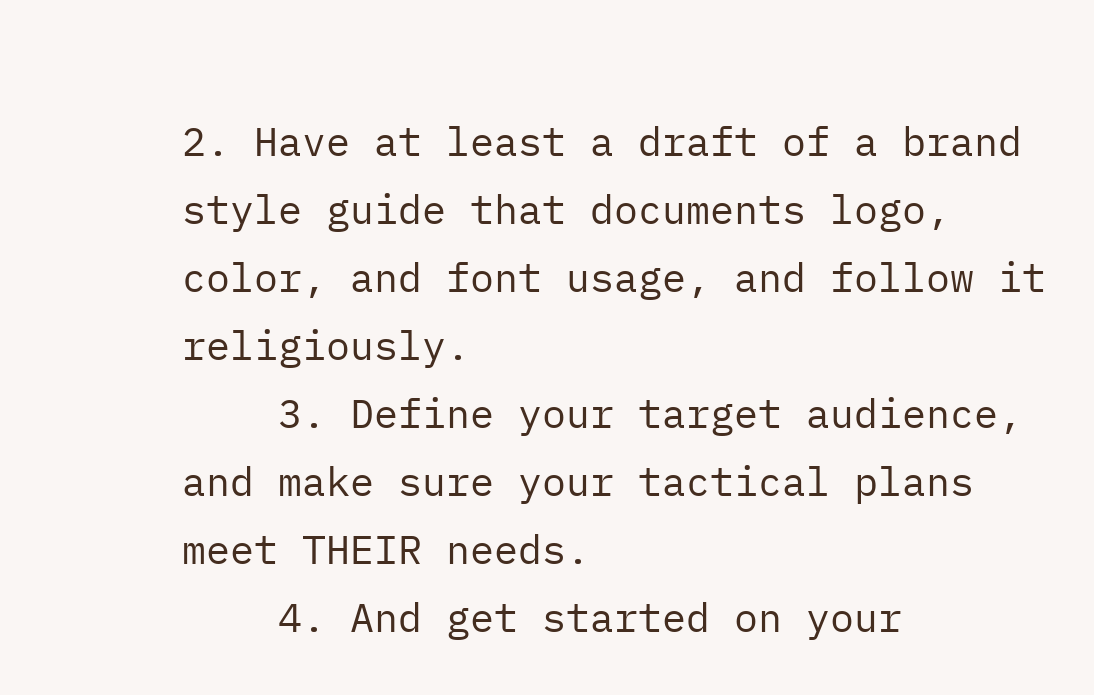2. Have at least a draft of a brand style guide that documents logo, color, and font usage, and follow it religiously.
    3. Define your target audience, and make sure your tactical plans meet THEIR needs.
    4. And get started on your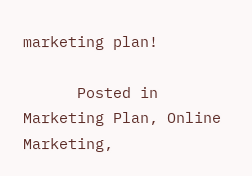marketing plan!

      Posted in Marketing Plan, Online Marketing,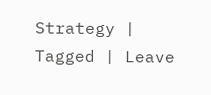Strategy | Tagged | Leave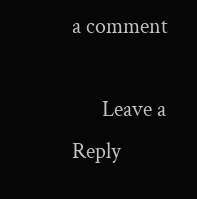a comment

      Leave a Reply